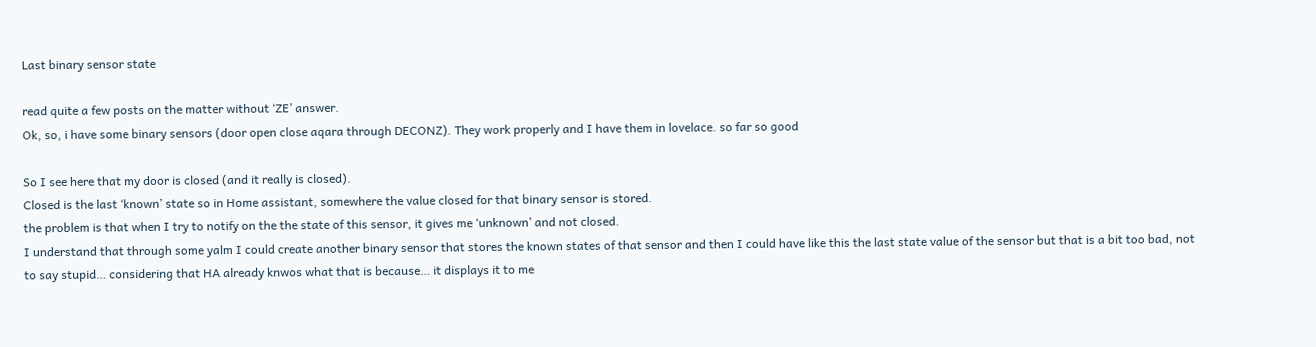Last binary sensor state

read quite a few posts on the matter without ‘ZE’ answer.
Ok, so, i have some binary sensors (door open close aqara through DECONZ). They work properly and I have them in lovelace. so far so good

So I see here that my door is closed (and it really is closed).
Closed is the last ‘known’ state so in Home assistant, somewhere the value closed for that binary sensor is stored.
the problem is that when I try to notify on the the state of this sensor, it gives me ‘unknown’ and not closed.
I understand that through some yalm I could create another binary sensor that stores the known states of that sensor and then I could have like this the last state value of the sensor but that is a bit too bad, not to say stupid… considering that HA already knwos what that is because… it displays it to me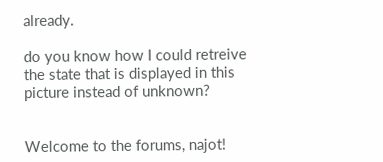already.

do you know how I could retreive the state that is displayed in this picture instead of unknown?


Welcome to the forums, najot!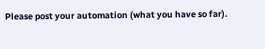Please post your automation (what you have so far).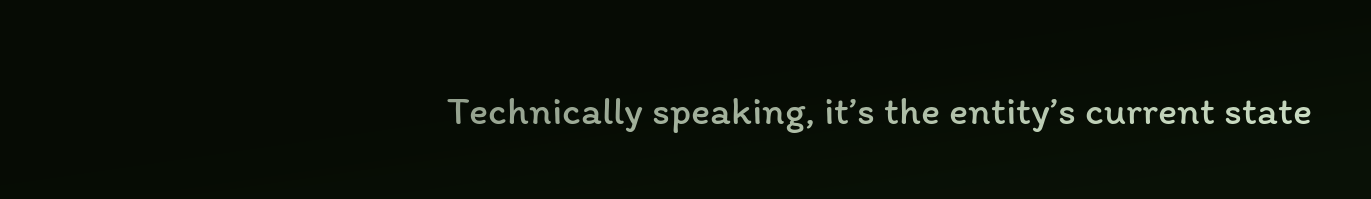Technically speaking, it’s the entity’s current state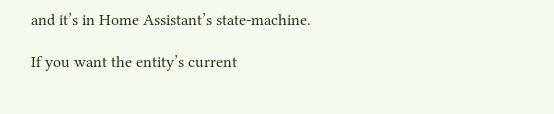and it’s in Home Assistant’s state-machine.

If you want the entity’s current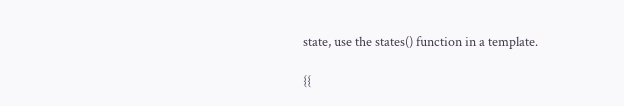state, use the states() function in a template.

{{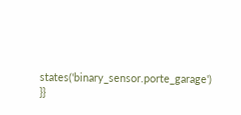states('binary_sensor.porte_garage') }}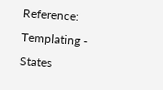Reference: Templating - States